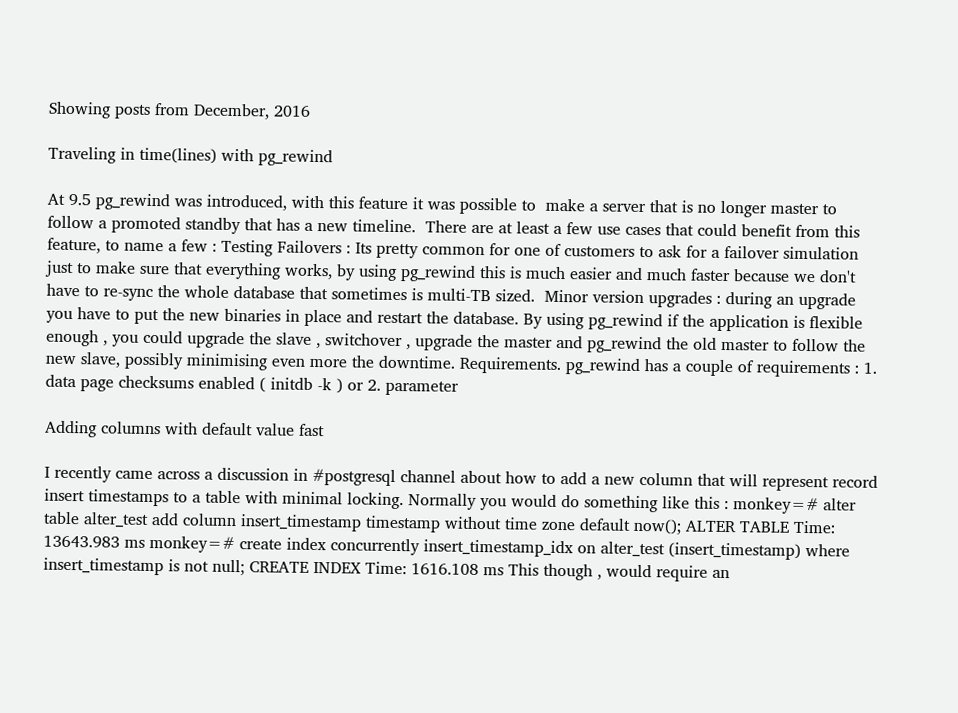Showing posts from December, 2016

Traveling in time(lines) with pg_rewind

At 9.5 pg_rewind was introduced, with this feature it was possible to  make a server that is no longer master to follow a promoted standby that has a new timeline.  There are at least a few use cases that could benefit from this feature, to name a few : Testing Failovers : Its pretty common for one of customers to ask for a failover simulation just to make sure that everything works, by using pg_rewind this is much easier and much faster because we don't have to re-sync the whole database that sometimes is multi-TB sized.  Minor version upgrades : during an upgrade you have to put the new binaries in place and restart the database. By using pg_rewind if the application is flexible enough , you could upgrade the slave , switchover , upgrade the master and pg_rewind the old master to follow the new slave, possibly minimising even more the downtime. Requirements. pg_rewind has a couple of requirements : 1. data page checksums enabled ( initdb -k ) or 2. parameter

Adding columns with default value fast

I recently came across a discussion in #postgresql channel about how to add a new column that will represent record insert timestamps to a table with minimal locking. Normally you would do something like this : monkey=# alter table alter_test add column insert_timestamp timestamp without time zone default now(); ALTER TABLE Time: 13643.983 ms monkey=# create index concurrently insert_timestamp_idx on alter_test (insert_timestamp) where insert_timestamp is not null; CREATE INDEX Time: 1616.108 ms This though , would require an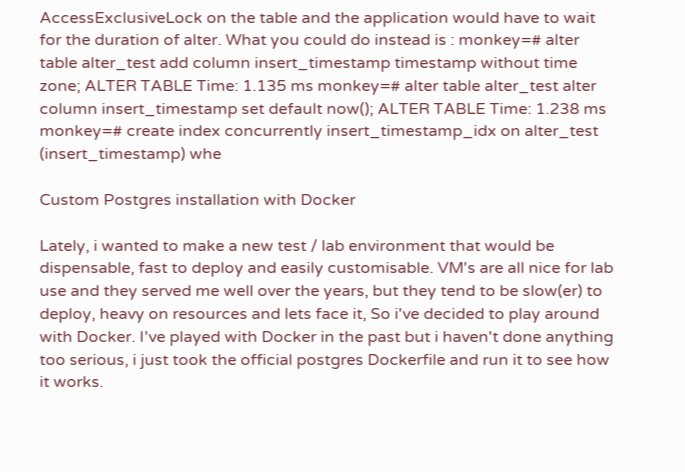AccessExclusiveLock on the table and the application would have to wait for the duration of alter. What you could do instead is : monkey=# alter table alter_test add column insert_timestamp timestamp without time zone; ALTER TABLE Time: 1.135 ms monkey=# alter table alter_test alter column insert_timestamp set default now(); ALTER TABLE Time: 1.238 ms monkey=# create index concurrently insert_timestamp_idx on alter_test (insert_timestamp) whe

Custom Postgres installation with Docker

Lately, i wanted to make a new test / lab environment that would be dispensable, fast to deploy and easily customisable. VM's are all nice for lab use and they served me well over the years, but they tend to be slow(er) to deploy, heavy on resources and lets face it, So i've decided to play around with Docker. I've played with Docker in the past but i haven't done anything too serious, i just took the official postgres Dockerfile and run it to see how it works.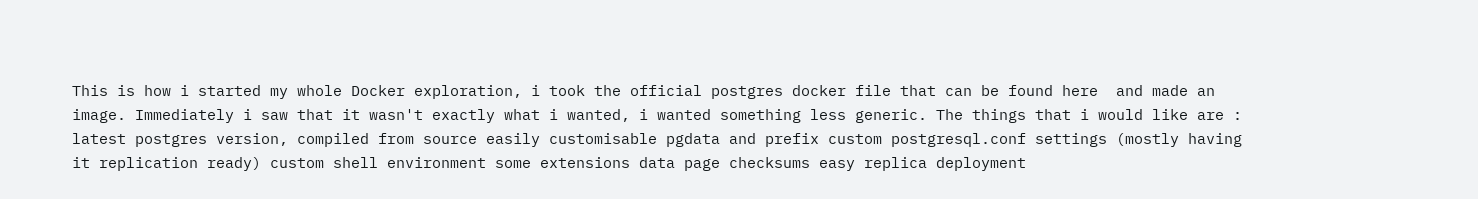This is how i started my whole Docker exploration, i took the official postgres docker file that can be found here  and made an image. Immediately i saw that it wasn't exactly what i wanted, i wanted something less generic. The things that i would like are : latest postgres version, compiled from source easily customisable pgdata and prefix custom postgresql.conf settings (mostly having it replication ready) custom shell environment some extensions data page checksums easy replica deployment